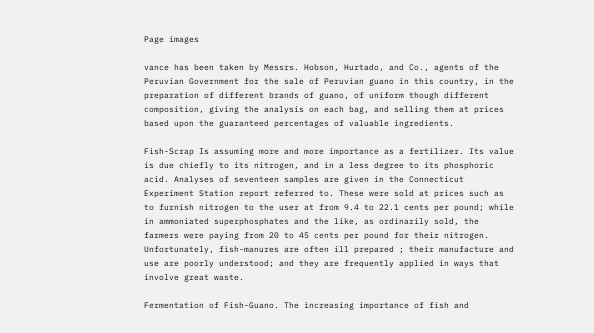Page images

vance has been taken by Messrs. Hobson, Hurtado, and Co., agents of the Peruvian Government for the sale of Peruvian guano in this country, in the preparation of different brands of guano, of uniform though different composition, giving the analysis on each bag, and selling them at prices based upon the guaranteed percentages of valuable ingredients.

Fish-Scrap Is assuming more and more importance as a fertilizer. Its value is due chiefly to its nitrogen, and in a less degree to its phosphoric acid. Analyses of seventeen samples are given in the Connecticut Experiment Station report referred to. These were sold at prices such as to furnish nitrogen to the user at from 9.4 to 22.1 cents per pound; while in ammoniated superphosphates and the like, as ordinarily sold, the farmers were paying from 20 to 45 cents per pound for their nitrogen. Unfortunately, fish-manures are often ill prepared ; their manufacture and use are poorly understood; and they are frequently applied in ways that involve great waste.

Fermentation of Fish-Guano. The increasing importance of fish and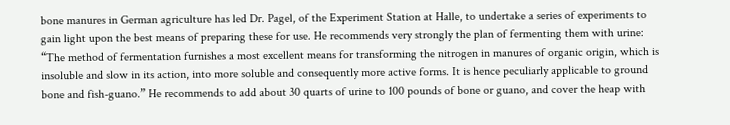bone manures in German agriculture has led Dr. Pagel, of the Experiment Station at Halle, to undertake a series of experiments to gain light upon the best means of preparing these for use. He recommends very strongly the plan of fermenting them with urine: “The method of fermentation furnishes a most excellent means for transforming the nitrogen in manures of organic origin, which is insoluble and slow in its action, into more soluble and consequently more active forms. It is hence peculiarly applicable to ground bone and fish-guano.” He recommends to add about 30 quarts of urine to 100 pounds of bone or guano, and cover the heap with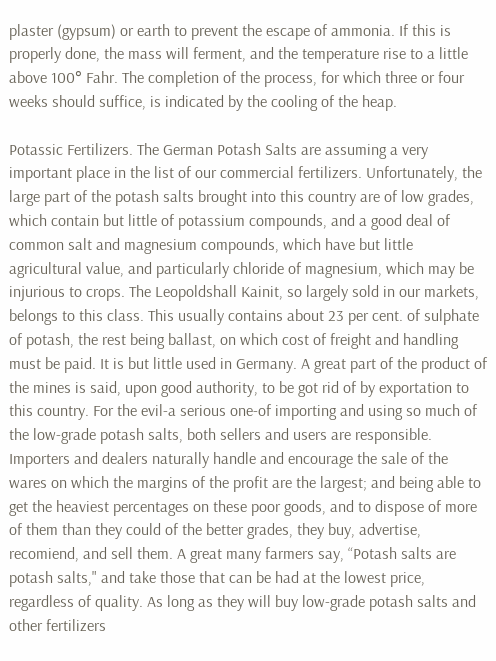plaster (gypsum) or earth to prevent the escape of ammonia. If this is properly done, the mass will ferment, and the temperature rise to a little above 100° Fahr. The completion of the process, for which three or four weeks should suffice, is indicated by the cooling of the heap.

Potassic Fertilizers. The German Potash Salts are assuming a very important place in the list of our commercial fertilizers. Unfortunately, the large part of the potash salts brought into this country are of low grades, which contain but little of potassium compounds, and a good deal of common salt and magnesium compounds, which have but little agricultural value, and particularly chloride of magnesium, which may be injurious to crops. The Leopoldshall Kainit, so largely sold in our markets, belongs to this class. This usually contains about 23 per cent. of sulphate of potash, the rest being ballast, on which cost of freight and handling must be paid. It is but little used in Germany. A great part of the product of the mines is said, upon good authority, to be got rid of by exportation to this country. For the evil-a serious one-of importing and using so much of the low-grade potash salts, both sellers and users are responsible. Importers and dealers naturally handle and encourage the sale of the wares on which the margins of the profit are the largest; and being able to get the heaviest percentages on these poor goods, and to dispose of more of them than they could of the better grades, they buy, advertise, recomiend, and sell them. A great many farmers say, “Potash salts are potash salts," and take those that can be had at the lowest price, regardless of quality. As long as they will buy low-grade potash salts and other fertilizers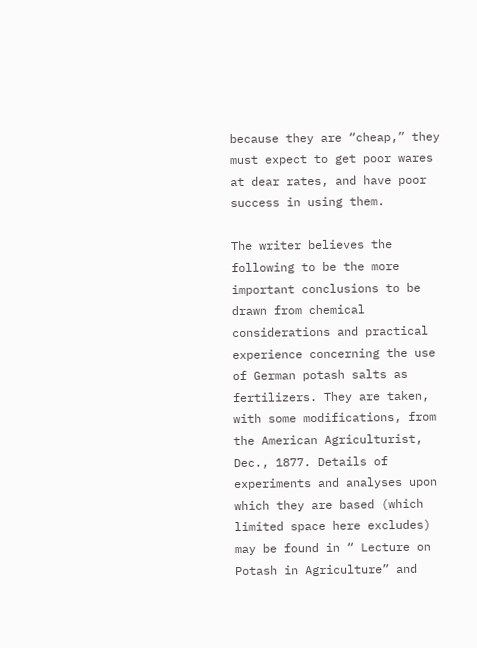because they are “cheap,” they must expect to get poor wares at dear rates, and have poor success in using them.

The writer believes the following to be the more important conclusions to be drawn from chemical considerations and practical experience concerning the use of German potash salts as fertilizers. They are taken, with some modifications, from the American Agriculturist, Dec., 1877. Details of experiments and analyses upon which they are based (which limited space here excludes) may be found in “ Lecture on Potash in Agriculture” and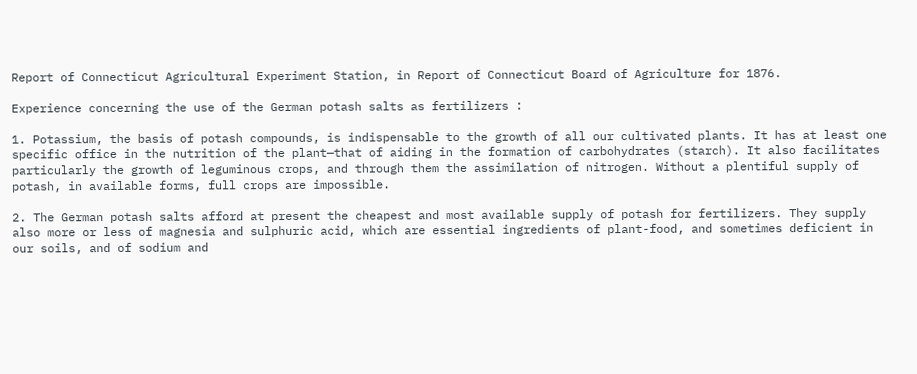Report of Connecticut Agricultural Experiment Station, in Report of Connecticut Board of Agriculture for 1876.

Experience concerning the use of the German potash salts as fertilizers :

1. Potassium, the basis of potash compounds, is indispensable to the growth of all our cultivated plants. It has at least one specific office in the nutrition of the plant—that of aiding in the formation of carbohydrates (starch). It also facilitates particularly the growth of leguminous crops, and through them the assimilation of nitrogen. Without a plentiful supply of potash, in available forms, full crops are impossible.

2. The German potash salts afford at present the cheapest and most available supply of potash for fertilizers. They supply also more or less of magnesia and sulphuric acid, which are essential ingredients of plant-food, and sometimes deficient in our soils, and of sodium and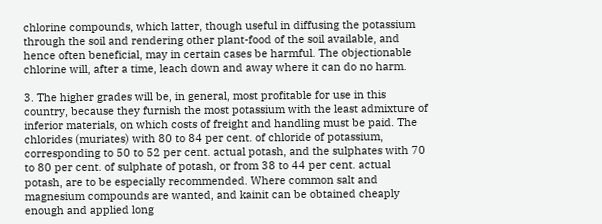chlorine compounds, which latter, though useful in diffusing the potassium through the soil and rendering other plant-food of the soil available, and hence often beneficial, may in certain cases be harmful. The objectionable chlorine will, after a time, leach down and away where it can do no harm.

3. The higher grades will be, in general, most profitable for use in this country, because they furnish the most potassium with the least admixture of inferior materials, on which costs of freight and handling must be paid. The chlorides (muriates) with 80 to 84 per cent. of chloride of potassium, corresponding to 50 to 52 per cent. actual potash, and the sulphates with 70 to 80 per cent. of sulphate of potash, or from 38 to 44 per cent. actual potash, are to be especially recommended. Where common salt and magnesium compounds are wanted, and kainit can be obtained cheaply enough and applied long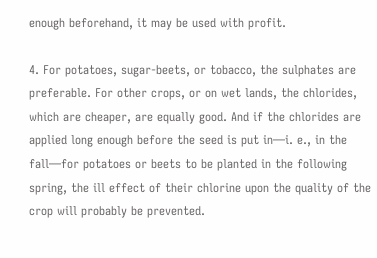enough beforehand, it may be used with profit.

4. For potatoes, sugar-beets, or tobacco, the sulphates are preferable. For other crops, or on wet lands, the chlorides, which are cheaper, are equally good. And if the chlorides are applied long enough before the seed is put in—i. e., in the fall—for potatoes or beets to be planted in the following spring, the ill effect of their chlorine upon the quality of the crop will probably be prevented.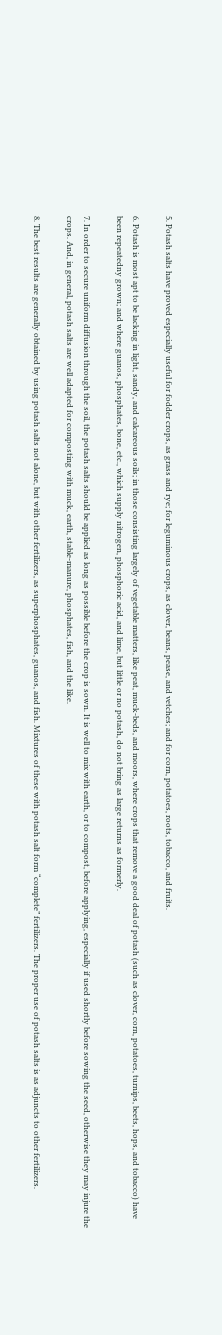5. Potash salts have proved especially useful for fodder crops, as grass and rye; for leguminous crops, as clover, beans, pease, and vetches; and for corn, potatoes, roots, tobacco, and fruits.

6. Potash is most apt to be lacking in light, sandy, and calcareous soils; in those consisting largely of vegetable matters, like peat, muck-beds, and moors, where crops that remove a good deal of potash (such as clover, corn, potatoes, turnips, beets, hops, and tobacco) have been repeatedny grown; and where guanos, phosphates, bone, etc., which supply nitrogen, phosphoric acid, and lime, but little or no potash, do not bring as large returns as formerly.

7. In order to secure uniform diffusion through the soil, the potash salts should be applied as long as possible before the crop is sown. It is well to mix with earth, or to compost, before applying, especially if used shortly before sowing the seed, otherwise they may injure the crops. And, in general, potash salts are well adapted for composting with muck, earth, stable-manure, phosphates, fish, and the like.

8. The best results are generally obtained by using potash salts not alone, but with other fertilizers, as superphosphates, guanos, and fish. Mixtures of these with potash salt form “complete” fertilizers. The proper use of potash salts is as adjuncts to other fertilizers.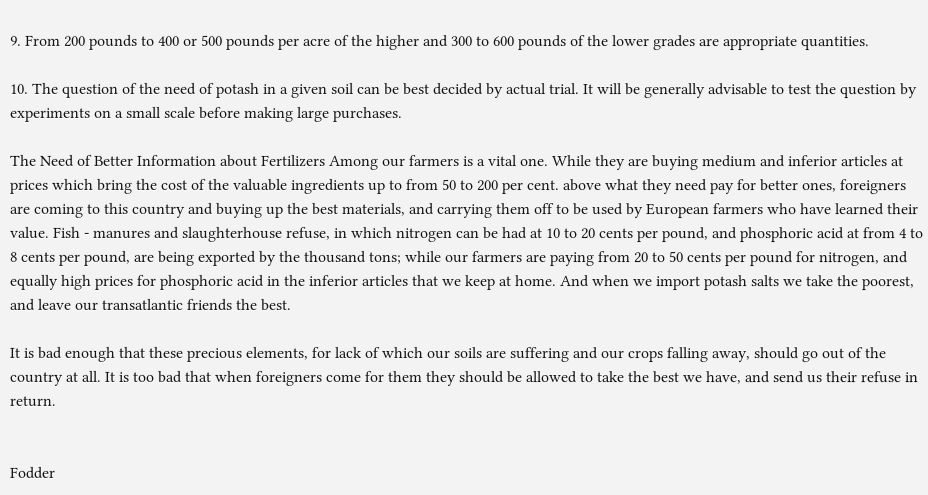9. From 200 pounds to 400 or 500 pounds per acre of the higher and 300 to 600 pounds of the lower grades are appropriate quantities.

10. The question of the need of potash in a given soil can be best decided by actual trial. It will be generally advisable to test the question by experiments on a small scale before making large purchases.

The Need of Better Information about Fertilizers Among our farmers is a vital one. While they are buying medium and inferior articles at prices which bring the cost of the valuable ingredients up to from 50 to 200 per cent. above what they need pay for better ones, foreigners are coming to this country and buying up the best materials, and carrying them off to be used by European farmers who have learned their value. Fish - manures and slaughterhouse refuse, in which nitrogen can be had at 10 to 20 cents per pound, and phosphoric acid at from 4 to 8 cents per pound, are being exported by the thousand tons; while our farmers are paying from 20 to 50 cents per pound for nitrogen, and equally high prices for phosphoric acid in the inferior articles that we keep at home. And when we import potash salts we take the poorest, and leave our transatlantic friends the best.

It is bad enough that these precious elements, for lack of which our soils are suffering and our crops falling away, should go out of the country at all. It is too bad that when foreigners come for them they should be allowed to take the best we have, and send us their refuse in return.


Fodder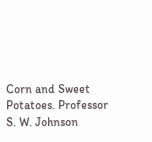Corn and Sweet Potatoes. Professor S. W. Johnson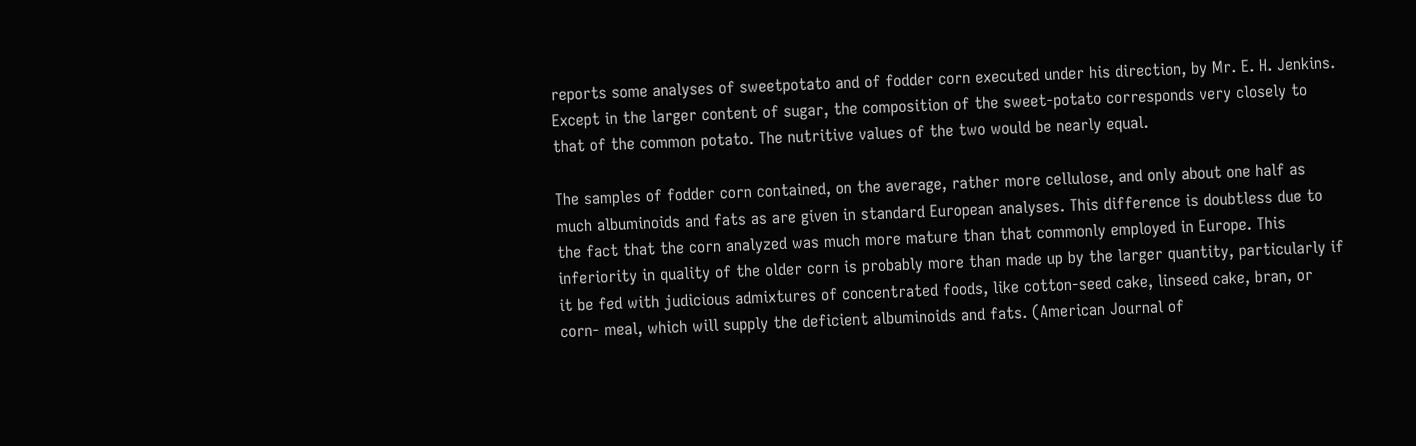reports some analyses of sweetpotato and of fodder corn executed under his direction, by Mr. E. H. Jenkins. Except in the larger content of sugar, the composition of the sweet-potato corresponds very closely to that of the common potato. The nutritive values of the two would be nearly equal.

The samples of fodder corn contained, on the average, rather more cellulose, and only about one half as much albuminoids and fats as are given in standard European analyses. This difference is doubtless due to the fact that the corn analyzed was much more mature than that commonly employed in Europe. This inferiority in quality of the older corn is probably more than made up by the larger quantity, particularly if it be fed with judicious admixtures of concentrated foods, like cotton-seed cake, linseed cake, bran, or corn- meal, which will supply the deficient albuminoids and fats. (American Journal of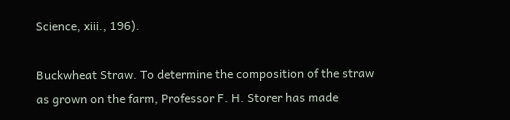Science, xiii., 196).

Buckwheat Straw. To determine the composition of the straw as grown on the farm, Professor F. H. Storer has made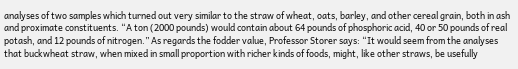analyses of two samples which turned out very similar to the straw of wheat, oats, barley, and other cereal grain, both in ash and proximate constituents. “A ton (2000 pounds) would contain about 64 pounds of phosphoric acid, 40 or 50 pounds of real potash, and 12 pounds of nitrogen.” As regards the fodder value, Professor Storer says: “It would seem from the analyses that buckwheat straw, when mixed in small proportion with richer kinds of foods, might, like other straws, be usefully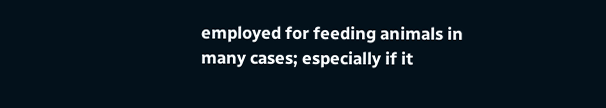employed for feeding animals in many cases; especially if it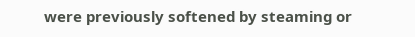were previously softened by steaming or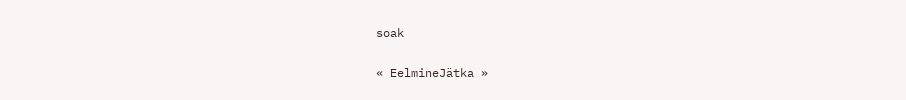soak

« EelmineJätka »